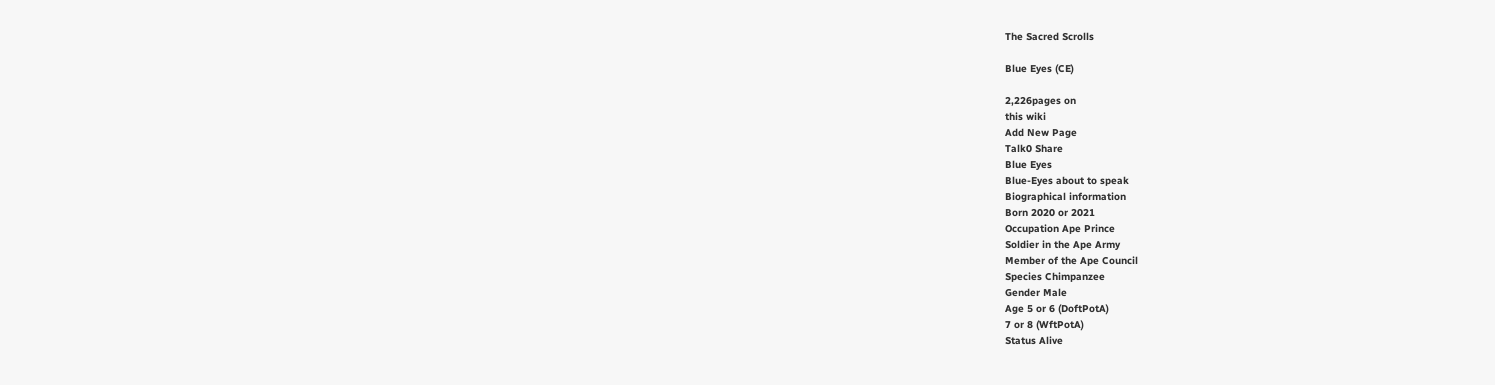The Sacred Scrolls

Blue Eyes (CE)

2,226pages on
this wiki
Add New Page
Talk0 Share
Blue Eyes
Blue-Eyes about to speak
Biographical information
Born 2020 or 2021
Occupation Ape Prince
Soldier in the Ape Army
Member of the Ape Council
Species Chimpanzee
Gender Male
Age 5 or 6 (DoftPotA)
7 or 8 (WftPotA)
Status Alive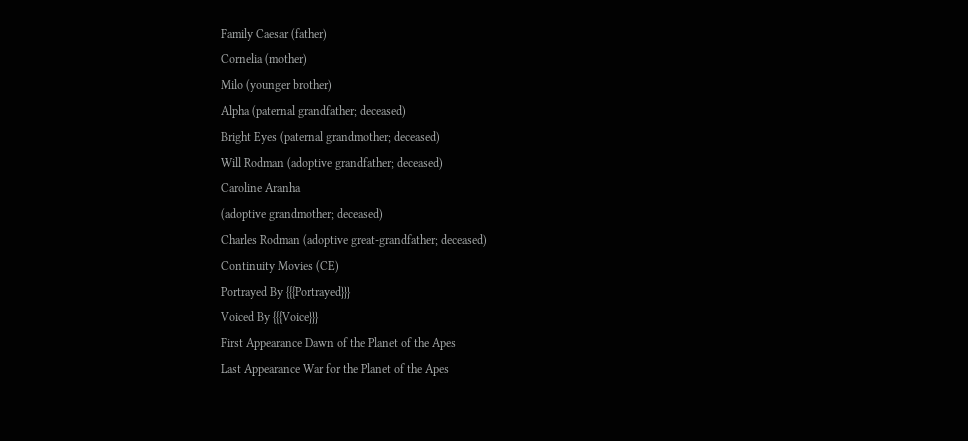Family Caesar (father)
Cornelia (mother)
Milo (younger brother)
Alpha (paternal grandfather; deceased)
Bright Eyes (paternal grandmother; deceased)
Will Rodman (adoptive grandfather; deceased)
Caroline Aranha
(adoptive grandmother; deceased)
Charles Rodman (adoptive great-grandfather; deceased)
Continuity Movies (CE)
Portrayed By {{{Portrayed}}}
Voiced By {{{Voice}}}
First Appearance Dawn of the Planet of the Apes
Last Appearance War for the Planet of the Apes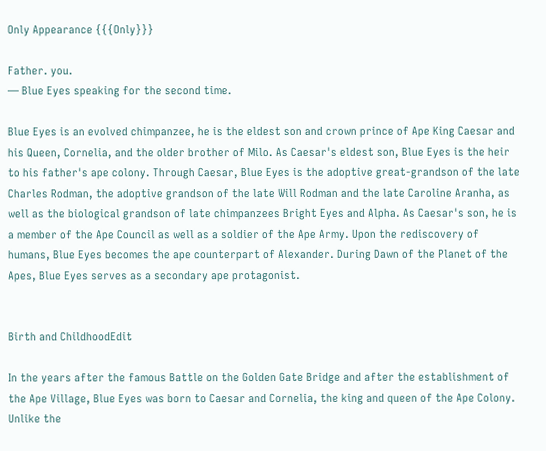Only Appearance {{{Only}}}

Father. you.
— Blue Eyes speaking for the second time.

Blue Eyes is an evolved chimpanzee, he is the eldest son and crown prince of Ape King Caesar and his Queen, Cornelia, and the older brother of Milo. As Caesar's eldest son, Blue Eyes is the heir to his father's ape colony. Through Caesar, Blue Eyes is the adoptive great-grandson of the late Charles Rodman, the adoptive grandson of the late Will Rodman and the late Caroline Aranha, as well as the biological grandson of late chimpanzees Bright Eyes and Alpha. As Caesar's son, he is a member of the Ape Council as well as a soldier of the Ape Army. Upon the rediscovery of humans, Blue Eyes becomes the ape counterpart of Alexander. During Dawn of the Planet of the Apes, Blue Eyes serves as a secondary ape protagonist.


Birth and ChildhoodEdit

In the years after the famous Battle on the Golden Gate Bridge and after the establishment of the Ape Village, Blue Eyes was born to Caesar and Cornelia, the king and queen of the Ape Colony. Unlike the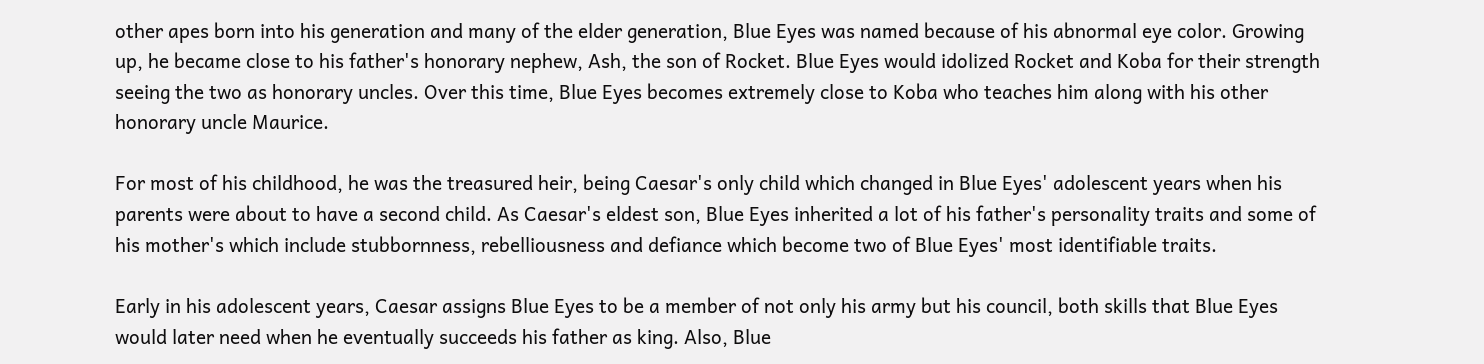other apes born into his generation and many of the elder generation, Blue Eyes was named because of his abnormal eye color. Growing up, he became close to his father's honorary nephew, Ash, the son of Rocket. Blue Eyes would idolized Rocket and Koba for their strength seeing the two as honorary uncles. Over this time, Blue Eyes becomes extremely close to Koba who teaches him along with his other honorary uncle Maurice.

For most of his childhood, he was the treasured heir, being Caesar's only child which changed in Blue Eyes' adolescent years when his parents were about to have a second child. As Caesar's eldest son, Blue Eyes inherited a lot of his father's personality traits and some of his mother's which include stubbornness, rebelliousness and defiance which become two of Blue Eyes' most identifiable traits.

Early in his adolescent years, Caesar assigns Blue Eyes to be a member of not only his army but his council, both skills that Blue Eyes would later need when he eventually succeeds his father as king. Also, Blue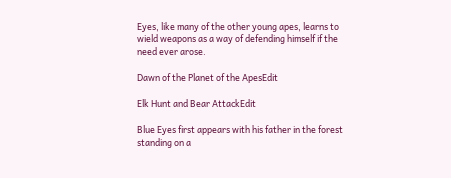Eyes, like many of the other young apes, learns to wield weapons as a way of defending himself if the need ever arose.

Dawn of the Planet of the ApesEdit

Elk Hunt and Bear AttackEdit

Blue Eyes first appears with his father in the forest standing on a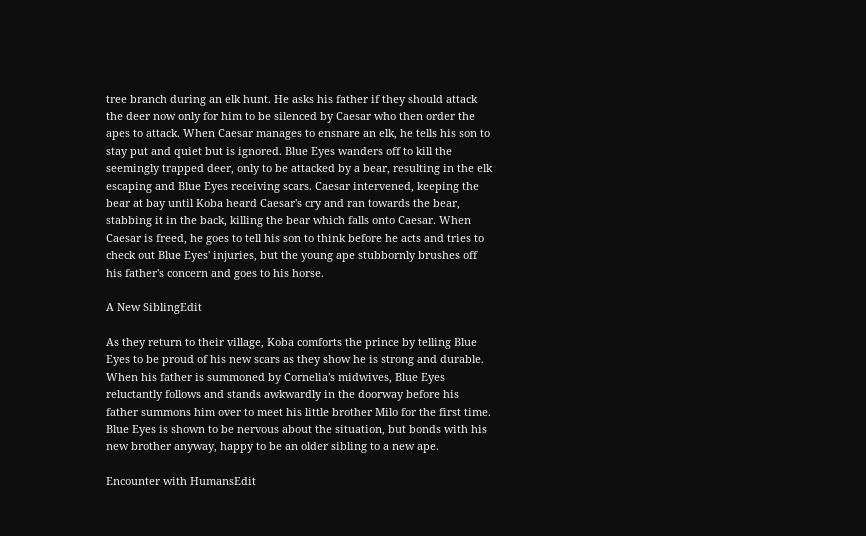tree branch during an elk hunt. He asks his father if they should attack the deer now only for him to be silenced by Caesar who then order the apes to attack. When Caesar manages to ensnare an elk, he tells his son to stay put and quiet but is ignored. Blue Eyes wanders off to kill the seemingly trapped deer, only to be attacked by a bear, resulting in the elk escaping and Blue Eyes receiving scars. Caesar intervened, keeping the bear at bay until Koba heard Caesar's cry and ran towards the bear, stabbing it in the back, killing the bear which falls onto Caesar. When Caesar is freed, he goes to tell his son to think before he acts and tries to check out Blue Eyes' injuries, but the young ape stubbornly brushes off his father's concern and goes to his horse.

A New SiblingEdit

As they return to their village, Koba comforts the prince by telling Blue Eyes to be proud of his new scars as they show he is strong and durable. When his father is summoned by Cornelia's midwives, Blue Eyes reluctantly follows and stands awkwardly in the doorway before his father summons him over to meet his little brother Milo for the first time. Blue Eyes is shown to be nervous about the situation, but bonds with his new brother anyway, happy to be an older sibling to a new ape.

Encounter with HumansEdit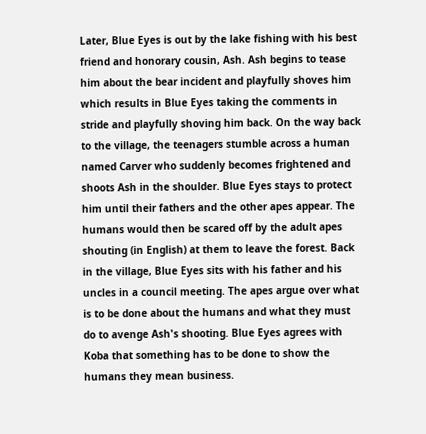Later, Blue Eyes is out by the lake fishing with his best friend and honorary cousin, Ash. Ash begins to tease him about the bear incident and playfully shoves him which results in Blue Eyes taking the comments in stride and playfully shoving him back. On the way back to the village, the teenagers stumble across a human named Carver who suddenly becomes frightened and shoots Ash in the shoulder. Blue Eyes stays to protect him until their fathers and the other apes appear. The humans would then be scared off by the adult apes shouting (in English) at them to leave the forest. Back in the village, Blue Eyes sits with his father and his uncles in a council meeting. The apes argue over what is to be done about the humans and what they must do to avenge Ash's shooting. Blue Eyes agrees with Koba that something has to be done to show the humans they mean business.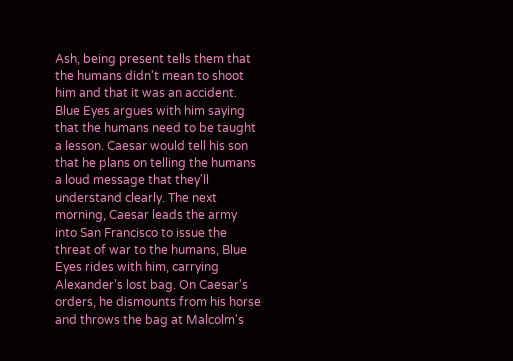Ash, being present tells them that the humans didn't mean to shoot him and that it was an accident. Blue Eyes argues with him saying that the humans need to be taught a lesson. Caesar would tell his son that he plans on telling the humans a loud message that they'll understand clearly. The next morning, Caesar leads the army into San Francisco to issue the threat of war to the humans, Blue Eyes rides with him, carrying Alexander's lost bag. On Caesar's orders, he dismounts from his horse and throws the bag at Malcolm's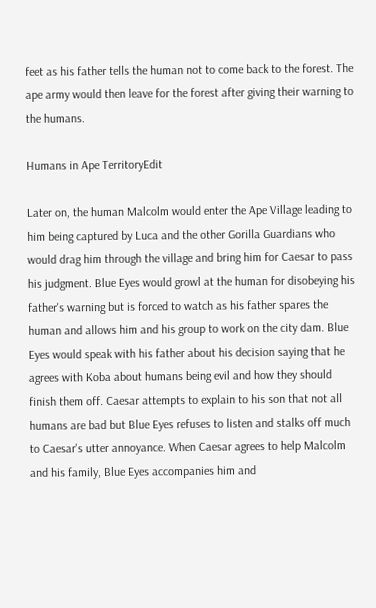feet as his father tells the human not to come back to the forest. The ape army would then leave for the forest after giving their warning to the humans.

Humans in Ape TerritoryEdit

Later on, the human Malcolm would enter the Ape Village leading to him being captured by Luca and the other Gorilla Guardians who would drag him through the village and bring him for Caesar to pass his judgment. Blue Eyes would growl at the human for disobeying his father's warning but is forced to watch as his father spares the human and allows him and his group to work on the city dam. Blue Eyes would speak with his father about his decision saying that he agrees with Koba about humans being evil and how they should finish them off. Caesar attempts to explain to his son that not all humans are bad but Blue Eyes refuses to listen and stalks off much to Caesar's utter annoyance. When Caesar agrees to help Malcolm and his family, Blue Eyes accompanies him and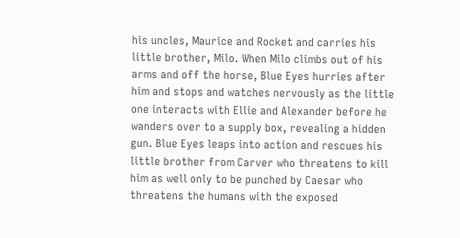his uncles, Maurice and Rocket and carries his little brother, Milo. When Milo climbs out of his arms and off the horse, Blue Eyes hurries after him and stops and watches nervously as the little one interacts with Ellie and Alexander before he wanders over to a supply box, revealing a hidden gun. Blue Eyes leaps into action and rescues his little brother from Carver who threatens to kill him as well only to be punched by Caesar who threatens the humans with the exposed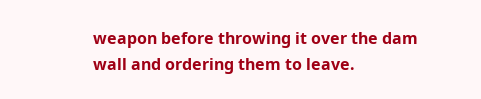weapon before throwing it over the dam wall and ordering them to leave.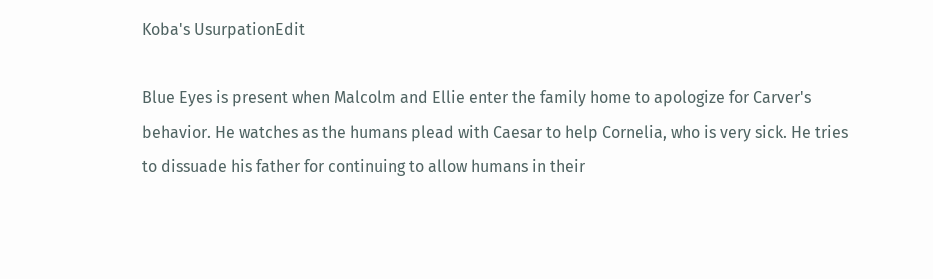Koba's UsurpationEdit

Blue Eyes is present when Malcolm and Ellie enter the family home to apologize for Carver's behavior. He watches as the humans plead with Caesar to help Cornelia, who is very sick. He tries to dissuade his father for continuing to allow humans in their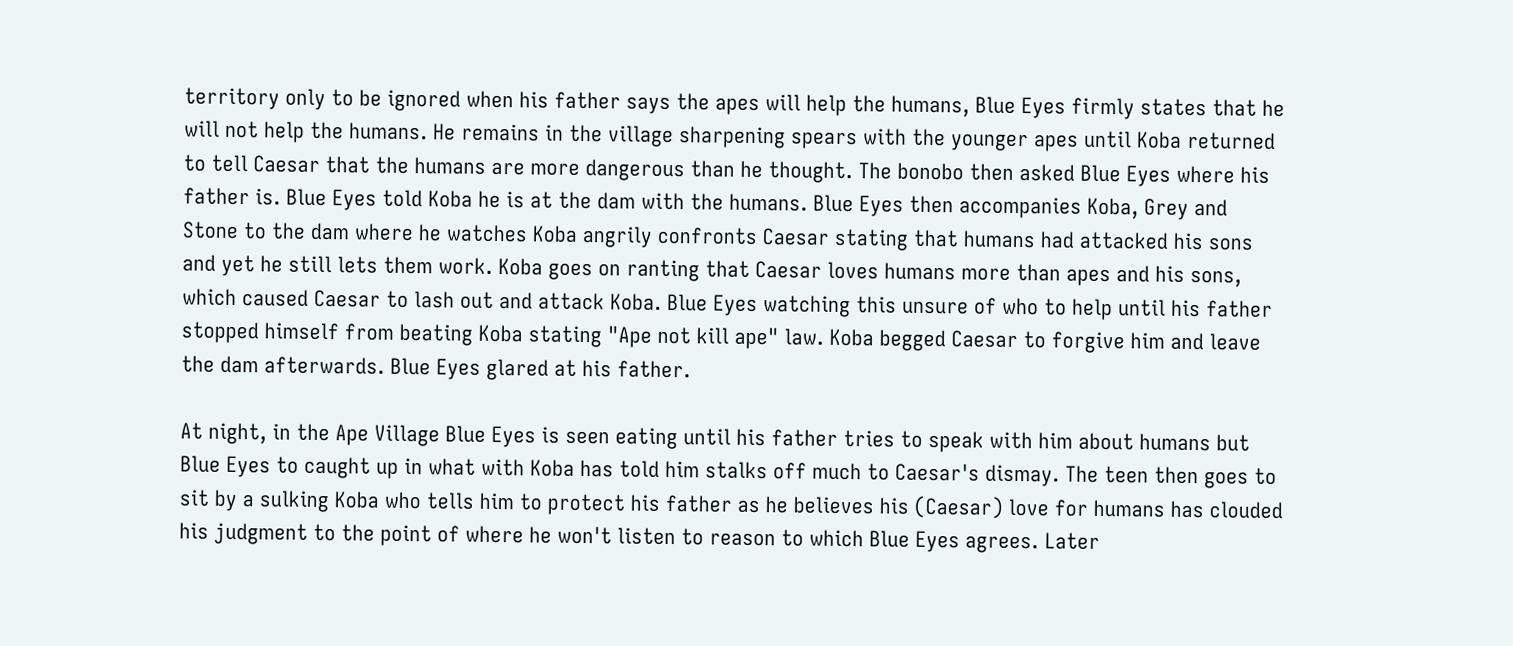territory only to be ignored when his father says the apes will help the humans, Blue Eyes firmly states that he will not help the humans. He remains in the village sharpening spears with the younger apes until Koba returned to tell Caesar that the humans are more dangerous than he thought. The bonobo then asked Blue Eyes where his father is. Blue Eyes told Koba he is at the dam with the humans. Blue Eyes then accompanies Koba, Grey and Stone to the dam where he watches Koba angrily confronts Caesar stating that humans had attacked his sons and yet he still lets them work. Koba goes on ranting that Caesar loves humans more than apes and his sons, which caused Caesar to lash out and attack Koba. Blue Eyes watching this unsure of who to help until his father stopped himself from beating Koba stating "Ape not kill ape" law. Koba begged Caesar to forgive him and leave the dam afterwards. Blue Eyes glared at his father.

At night, in the Ape Village Blue Eyes is seen eating until his father tries to speak with him about humans but Blue Eyes to caught up in what with Koba has told him stalks off much to Caesar's dismay. The teen then goes to sit by a sulking Koba who tells him to protect his father as he believes his (Caesar) love for humans has clouded his judgment to the point of where he won't listen to reason to which Blue Eyes agrees. Later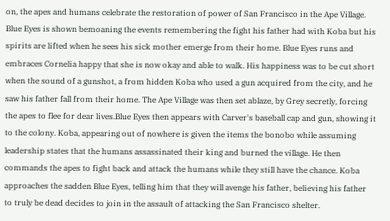on, the apes and humans celebrate the restoration of power of San Francisco in the Ape Village. Blue Eyes is shown bemoaning the events remembering the fight his father had with Koba but his spirits are lifted when he sees his sick mother emerge from their home. Blue Eyes runs and embraces Cornelia happy that she is now okay and able to walk. His happiness was to be cut short when the sound of a gunshot, a from hidden Koba who used a gun acquired from the city, and he saw his father fall from their home. The Ape Village was then set ablaze, by Grey secretly, forcing the apes to flee for dear lives.Blue Eyes then appears with Carver's baseball cap and gun, showing it to the colony. Koba, appearing out of nowhere is given the items the bonobo while assuming leadership states that the humans assassinated their king and burned the village. He then commands the apes to fight back and attack the humans while they still have the chance. Koba approaches the sadden Blue Eyes, telling him that they will avenge his father, believing his father to truly be dead decides to join in the assault of attacking the San Francisco shelter.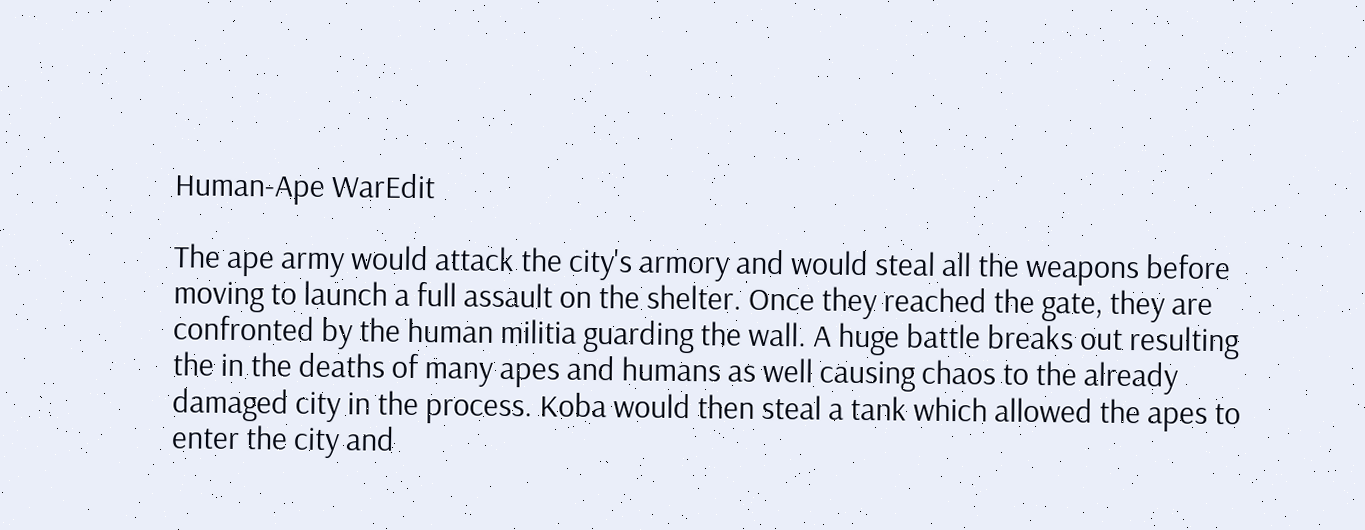Human-Ape WarEdit

The ape army would attack the city's armory and would steal all the weapons before moving to launch a full assault on the shelter. Once they reached the gate, they are confronted by the human militia guarding the wall. A huge battle breaks out resulting the in the deaths of many apes and humans as well causing chaos to the already damaged city in the process. Koba would then steal a tank which allowed the apes to enter the city and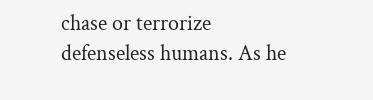chase or terrorize defenseless humans. As he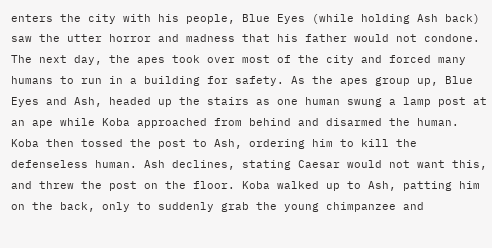enters the city with his people, Blue Eyes (while holding Ash back) saw the utter horror and madness that his father would not condone. The next day, the apes took over most of the city and forced many humans to run in a building for safety. As the apes group up, Blue Eyes and Ash, headed up the stairs as one human swung a lamp post at an ape while Koba approached from behind and disarmed the human. Koba then tossed the post to Ash, ordering him to kill the defenseless human. Ash declines, stating Caesar would not want this, and threw the post on the floor. Koba walked up to Ash, patting him on the back, only to suddenly grab the young chimpanzee and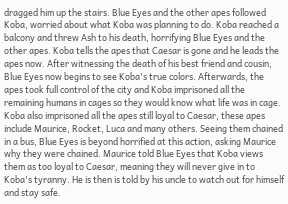dragged him up the stairs. Blue Eyes and the other apes followed Koba, worried about what Koba was planning to do. Koba reached a balcony and threw Ash to his death, horrifying Blue Eyes and the other apes. Koba tells the apes that Caesar is gone and he leads the apes now. After witnessing the death of his best friend and cousin, Blue Eyes now begins to see Koba's true colors. Afterwards, the apes took full control of the city and Koba imprisoned all the remaining humans in cages so they would know what life was in cage. Koba also imprisoned all the apes still loyal to Caesar, these apes include Maurice, Rocket, Luca and many others. Seeing them chained in a bus, Blue Eyes is beyond horrified at this action, asking Maurice why they were chained. Maurice told Blue Eyes that Koba views them as too loyal to Caesar, meaning they will never give in to Koba's tyranny. He is then is told by his uncle to watch out for himself and stay safe.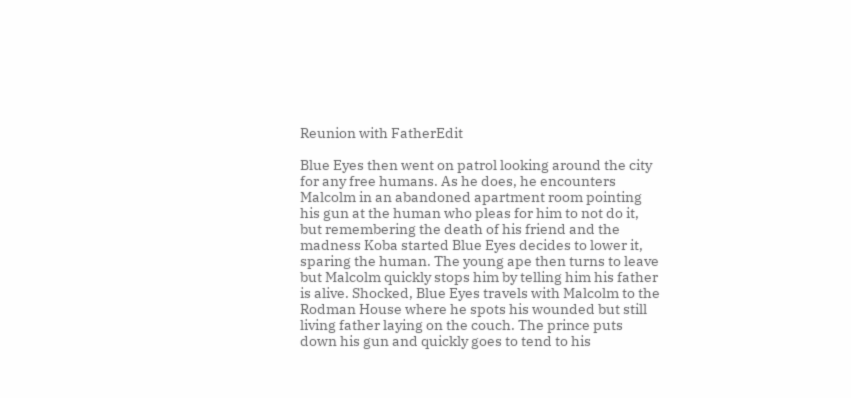Reunion with FatherEdit

Blue Eyes then went on patrol looking around the city for any free humans. As he does, he encounters Malcolm in an abandoned apartment room pointing his gun at the human who pleas for him to not do it, but remembering the death of his friend and the madness Koba started Blue Eyes decides to lower it, sparing the human. The young ape then turns to leave but Malcolm quickly stops him by telling him his father is alive. Shocked, Blue Eyes travels with Malcolm to the Rodman House where he spots his wounded but still living father laying on the couch. The prince puts down his gun and quickly goes to tend to his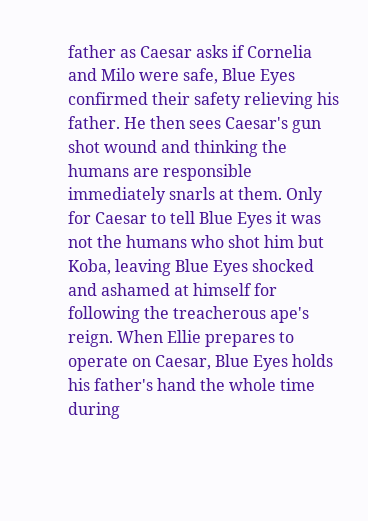father as Caesar asks if Cornelia and Milo were safe, Blue Eyes confirmed their safety relieving his father. He then sees Caesar's gun shot wound and thinking the humans are responsible immediately snarls at them. Only for Caesar to tell Blue Eyes it was not the humans who shot him but Koba, leaving Blue Eyes shocked and ashamed at himself for following the treacherous ape's reign. When Ellie prepares to operate on Caesar, Blue Eyes holds his father's hand the whole time during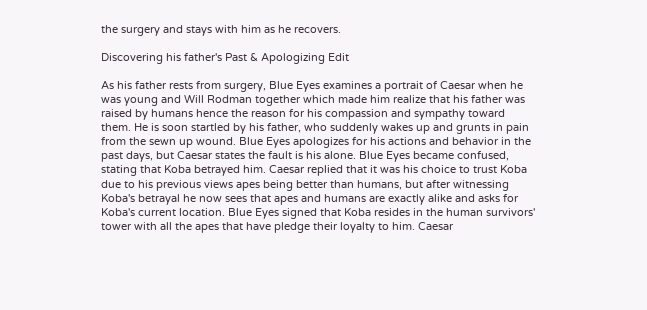the surgery and stays with him as he recovers.

Discovering his father's Past & Apologizing Edit

As his father rests from surgery, Blue Eyes examines a portrait of Caesar when he was young and Will Rodman together which made him realize that his father was raised by humans hence the reason for his compassion and sympathy toward them. He is soon startled by his father, who suddenly wakes up and grunts in pain from the sewn up wound. Blue Eyes apologizes for his actions and behavior in the past days, but Caesar states the fault is his alone. Blue Eyes became confused, stating that Koba betrayed him. Caesar replied that it was his choice to trust Koba due to his previous views apes being better than humans, but after witnessing Koba's betrayal he now sees that apes and humans are exactly alike and asks for Koba's current location. Blue Eyes signed that Koba resides in the human survivors' tower with all the apes that have pledge their loyalty to him. Caesar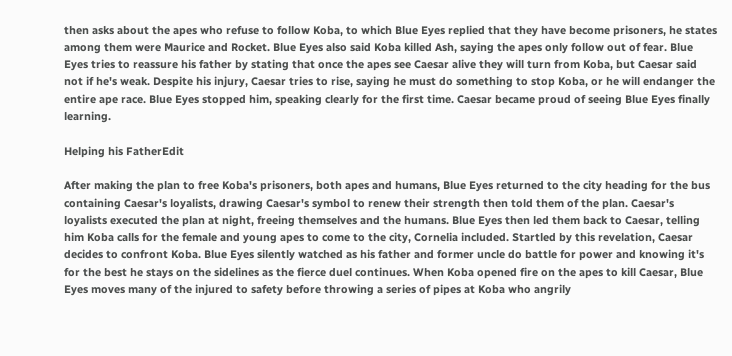then asks about the apes who refuse to follow Koba, to which Blue Eyes replied that they have become prisoners, he states among them were Maurice and Rocket. Blue Eyes also said Koba killed Ash, saying the apes only follow out of fear. Blue Eyes tries to reassure his father by stating that once the apes see Caesar alive they will turn from Koba, but Caesar said not if he's weak. Despite his injury, Caesar tries to rise, saying he must do something to stop Koba, or he will endanger the entire ape race. Blue Eyes stopped him, speaking clearly for the first time. Caesar became proud of seeing Blue Eyes finally learning.

Helping his FatherEdit

After making the plan to free Koba's prisoners, both apes and humans, Blue Eyes returned to the city heading for the bus containing Caesar's loyalists, drawing Caesar's symbol to renew their strength then told them of the plan. Caesar's loyalists executed the plan at night, freeing themselves and the humans. Blue Eyes then led them back to Caesar, telling him Koba calls for the female and young apes to come to the city, Cornelia included. Startled by this revelation, Caesar decides to confront Koba. Blue Eyes silently watched as his father and former uncle do battle for power and knowing it's for the best he stays on the sidelines as the fierce duel continues. When Koba opened fire on the apes to kill Caesar, Blue Eyes moves many of the injured to safety before throwing a series of pipes at Koba who angrily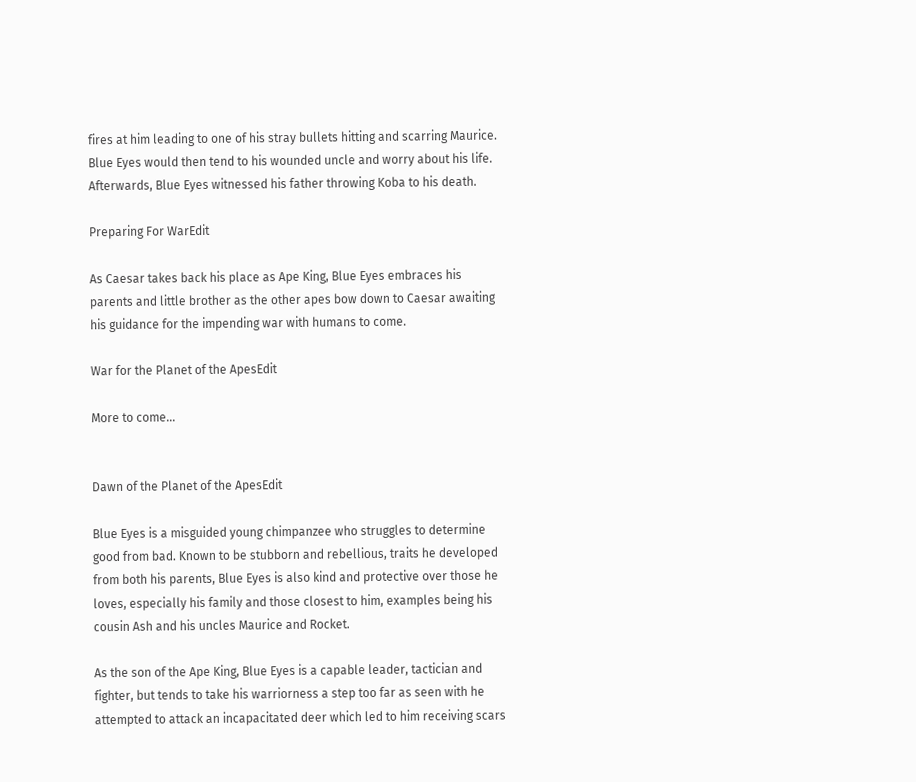fires at him leading to one of his stray bullets hitting and scarring Maurice. Blue Eyes would then tend to his wounded uncle and worry about his life. Afterwards, Blue Eyes witnessed his father throwing Koba to his death.

Preparing For WarEdit

As Caesar takes back his place as Ape King, Blue Eyes embraces his parents and little brother as the other apes bow down to Caesar awaiting his guidance for the impending war with humans to come.

War for the Planet of the ApesEdit

More to come...


Dawn of the Planet of the ApesEdit

Blue Eyes is a misguided young chimpanzee who struggles to determine good from bad. Known to be stubborn and rebellious, traits he developed from both his parents, Blue Eyes is also kind and protective over those he loves, especially his family and those closest to him, examples being his cousin Ash and his uncles Maurice and Rocket.

As the son of the Ape King, Blue Eyes is a capable leader, tactician and fighter, but tends to take his warriorness a step too far as seen with he attempted to attack an incapacitated deer which led to him receiving scars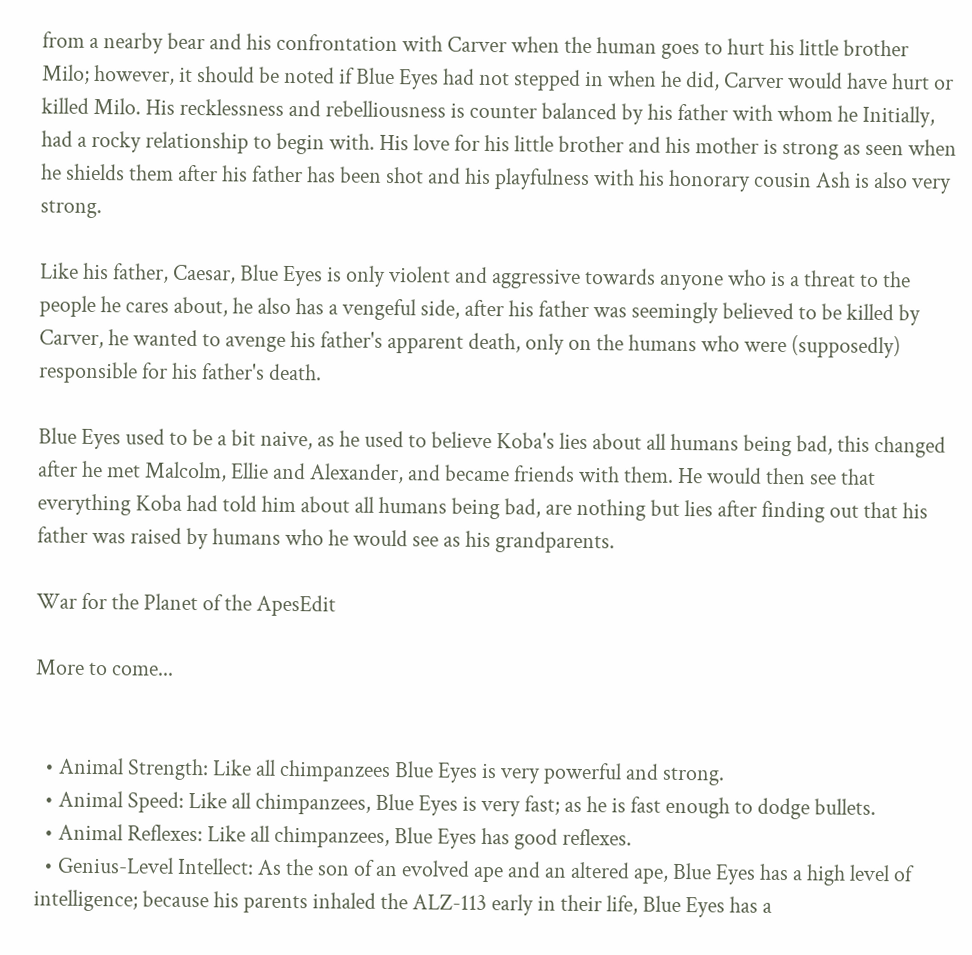from a nearby bear and his confrontation with Carver when the human goes to hurt his little brother Milo; however, it should be noted if Blue Eyes had not stepped in when he did, Carver would have hurt or killed Milo. His recklessness and rebelliousness is counter balanced by his father with whom he Initially, had a rocky relationship to begin with. His love for his little brother and his mother is strong as seen when he shields them after his father has been shot and his playfulness with his honorary cousin Ash is also very strong.

Like his father, Caesar, Blue Eyes is only violent and aggressive towards anyone who is a threat to the people he cares about, he also has a vengeful side, after his father was seemingly believed to be killed by Carver, he wanted to avenge his father's apparent death, only on the humans who were (supposedly) responsible for his father's death.

Blue Eyes used to be a bit naive, as he used to believe Koba's lies about all humans being bad, this changed after he met Malcolm, Ellie and Alexander, and became friends with them. He would then see that everything Koba had told him about all humans being bad, are nothing but lies after finding out that his father was raised by humans who he would see as his grandparents.

War for the Planet of the ApesEdit

More to come...


  • Animal Strength: Like all chimpanzees Blue Eyes is very powerful and strong.
  • Animal Speed: Like all chimpanzees, Blue Eyes is very fast; as he is fast enough to dodge bullets.
  • Animal Reflexes: Like all chimpanzees, Blue Eyes has good reflexes.
  • Genius-Level Intellect: As the son of an evolved ape and an altered ape, Blue Eyes has a high level of intelligence; because his parents inhaled the ALZ-113 early in their life, Blue Eyes has a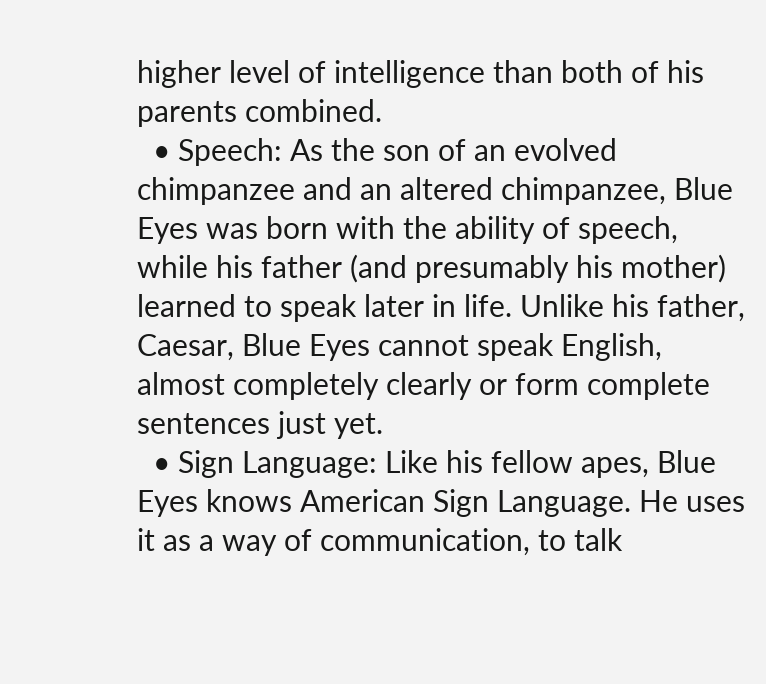higher level of intelligence than both of his parents combined.
  • Speech: As the son of an evolved chimpanzee and an altered chimpanzee, Blue Eyes was born with the ability of speech, while his father (and presumably his mother) learned to speak later in life. Unlike his father, Caesar, Blue Eyes cannot speak English, almost completely clearly or form complete sentences just yet.
  • Sign Language: Like his fellow apes, Blue Eyes knows American Sign Language. He uses it as a way of communication, to talk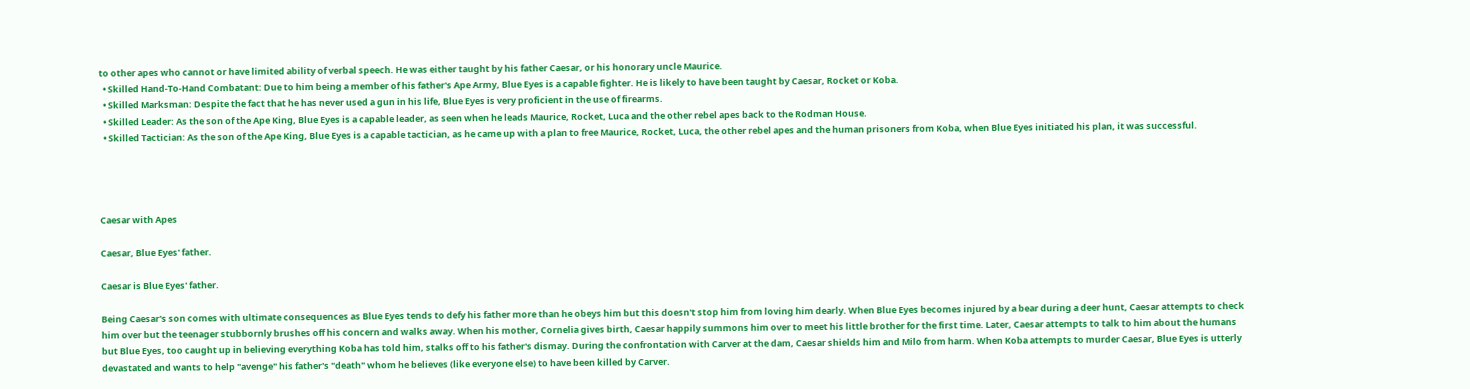to other apes who cannot or have limited ability of verbal speech. He was either taught by his father Caesar, or his honorary uncle Maurice.
  • Skilled Hand-To-Hand Combatant: Due to him being a member of his father's Ape Army, Blue Eyes is a capable fighter. He is likely to have been taught by Caesar, Rocket or Koba.
  • Skilled Marksman: Despite the fact that he has never used a gun in his life, Blue Eyes is very proficient in the use of firearms.
  • Skilled Leader: As the son of the Ape King, Blue Eyes is a capable leader, as seen when he leads Maurice, Rocket, Luca and the other rebel apes back to the Rodman House.
  • Skilled Tactician: As the son of the Ape King, Blue Eyes is a capable tactician, as he came up with a plan to free Maurice, Rocket, Luca, the other rebel apes and the human prisoners from Koba, when Blue Eyes initiated his plan, it was successful.




Caesar with Apes

Caesar, Blue Eyes' father.

Caesar is Blue Eyes' father.

Being Caesar's son comes with ultimate consequences as Blue Eyes tends to defy his father more than he obeys him but this doesn't stop him from loving him dearly. When Blue Eyes becomes injured by a bear during a deer hunt, Caesar attempts to check him over but the teenager stubbornly brushes off his concern and walks away. When his mother, Cornelia gives birth, Caesar happily summons him over to meet his little brother for the first time. Later, Caesar attempts to talk to him about the humans but Blue Eyes, too caught up in believing everything Koba has told him, stalks off to his father's dismay. During the confrontation with Carver at the dam, Caesar shields him and Milo from harm. When Koba attempts to murder Caesar, Blue Eyes is utterly devastated and wants to help "avenge" his father's "death" whom he believes (like everyone else) to have been killed by Carver.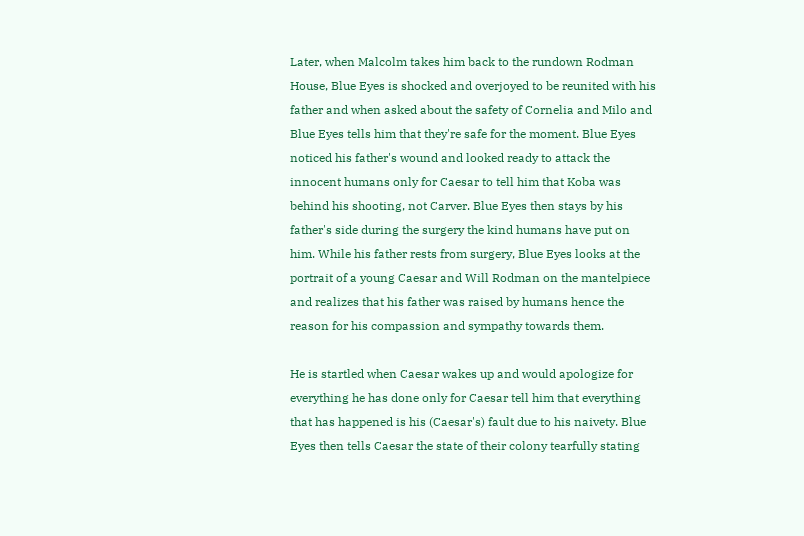Later, when Malcolm takes him back to the rundown Rodman House, Blue Eyes is shocked and overjoyed to be reunited with his father and when asked about the safety of Cornelia and Milo and Blue Eyes tells him that they're safe for the moment. Blue Eyes noticed his father's wound and looked ready to attack the innocent humans only for Caesar to tell him that Koba was behind his shooting, not Carver. Blue Eyes then stays by his father's side during the surgery the kind humans have put on him. While his father rests from surgery, Blue Eyes looks at the portrait of a young Caesar and Will Rodman on the mantelpiece and realizes that his father was raised by humans hence the reason for his compassion and sympathy towards them.

He is startled when Caesar wakes up and would apologize for everything he has done only for Caesar tell him that everything that has happened is his (Caesar's) fault due to his naivety. Blue Eyes then tells Caesar the state of their colony tearfully stating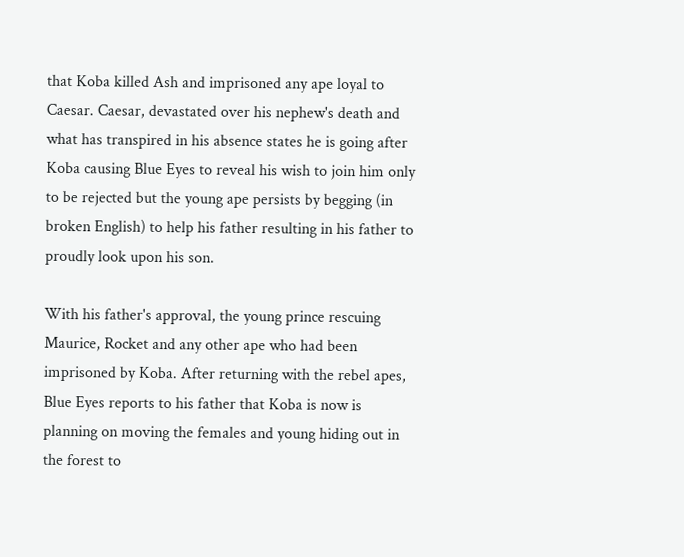that Koba killed Ash and imprisoned any ape loyal to Caesar. Caesar, devastated over his nephew's death and what has transpired in his absence states he is going after Koba causing Blue Eyes to reveal his wish to join him only to be rejected but the young ape persists by begging (in broken English) to help his father resulting in his father to proudly look upon his son.

With his father's approval, the young prince rescuing Maurice, Rocket and any other ape who had been imprisoned by Koba. After returning with the rebel apes, Blue Eyes reports to his father that Koba is now is planning on moving the females and young hiding out in the forest to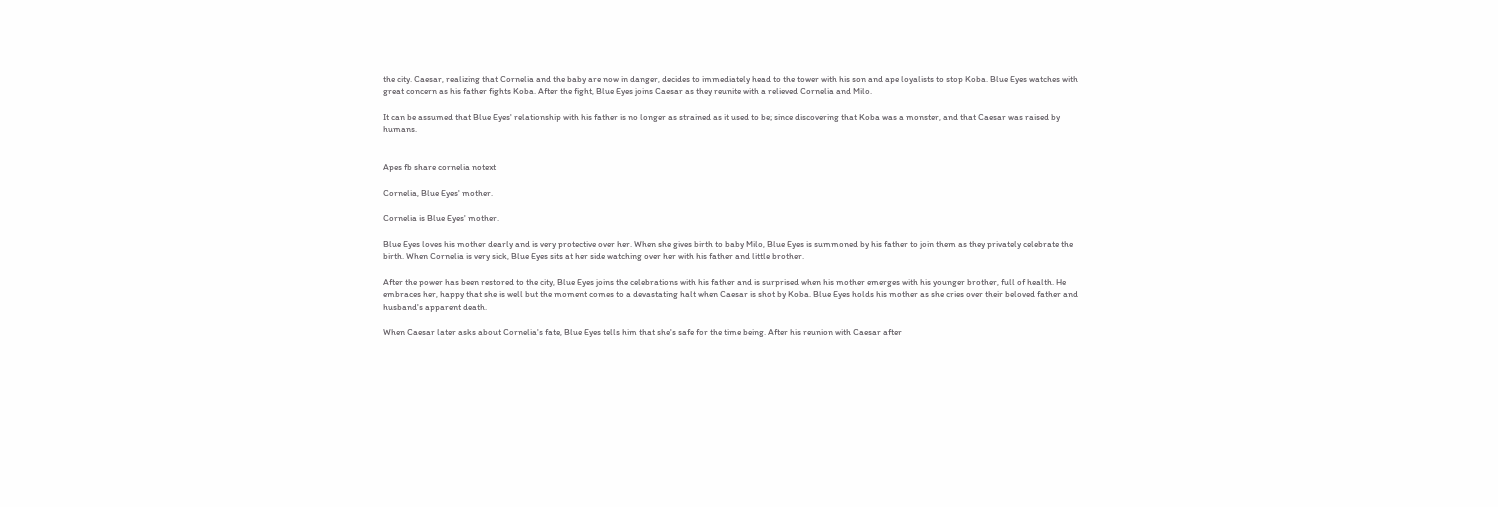the city. Caesar, realizing that Cornelia and the baby are now in danger, decides to immediately head to the tower with his son and ape loyalists to stop Koba. Blue Eyes watches with great concern as his father fights Koba. After the fight, Blue Eyes joins Caesar as they reunite with a relieved Cornelia and Milo.

It can be assumed that Blue Eyes' relationship with his father is no longer as strained as it used to be; since discovering that Koba was a monster, and that Caesar was raised by humans.


Apes fb share cornelia notext

Cornelia, Blue Eyes' mother.

Cornelia is Blue Eyes' mother.

Blue Eyes loves his mother dearly and is very protective over her. When she gives birth to baby Milo, Blue Eyes is summoned by his father to join them as they privately celebrate the birth. When Cornelia is very sick, Blue Eyes sits at her side watching over her with his father and little brother.

After the power has been restored to the city, Blue Eyes joins the celebrations with his father and is surprised when his mother emerges with his younger brother, full of health. He embraces her, happy that she is well but the moment comes to a devastating halt when Caesar is shot by Koba. Blue Eyes holds his mother as she cries over their beloved father and husband's apparent death.

When Caesar later asks about Cornelia's fate, Blue Eyes tells him that she's safe for the time being. After his reunion with Caesar after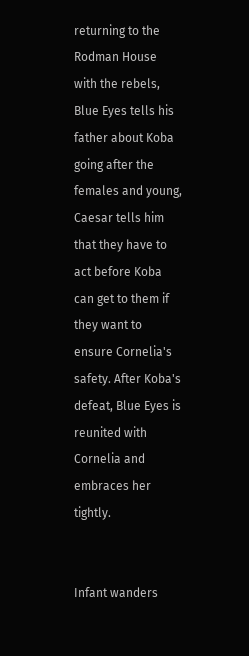returning to the Rodman House with the rebels, Blue Eyes tells his father about Koba going after the females and young, Caesar tells him that they have to act before Koba can get to them if they want to ensure Cornelia's safety. After Koba's defeat, Blue Eyes is reunited with Cornelia and embraces her tightly.


Infant wanders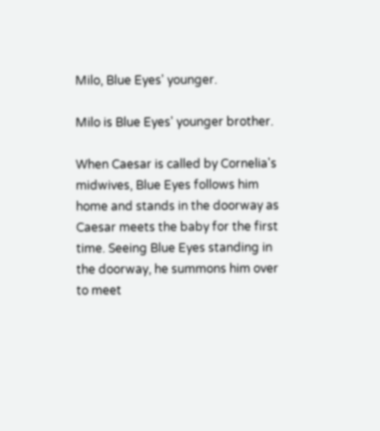Milo, Blue Eyes' younger.

Milo is Blue Eyes' younger brother.

When Caesar is called by Cornelia's midwives, Blue Eyes follows him home and stands in the doorway as Caesar meets the baby for the first time. Seeing Blue Eyes standing in the doorway, he summons him over to meet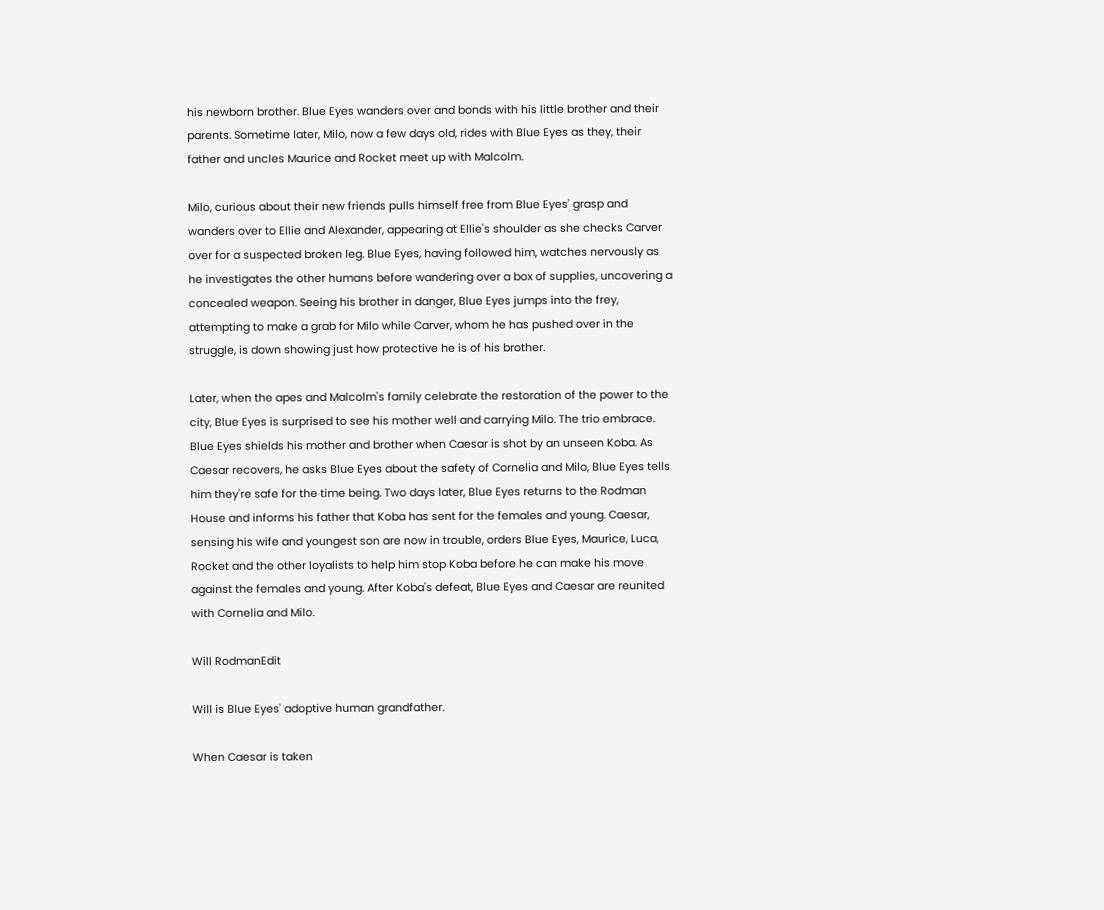his newborn brother. Blue Eyes wanders over and bonds with his little brother and their parents. Sometime later, Milo, now a few days old, rides with Blue Eyes as they, their father and uncles Maurice and Rocket meet up with Malcolm.

Milo, curious about their new friends pulls himself free from Blue Eyes' grasp and wanders over to Ellie and Alexander, appearing at Ellie's shoulder as she checks Carver over for a suspected broken leg. Blue Eyes, having followed him, watches nervously as he investigates the other humans before wandering over a box of supplies, uncovering a concealed weapon. Seeing his brother in danger, Blue Eyes jumps into the frey, attempting to make a grab for Milo while Carver, whom he has pushed over in the struggle, is down showing just how protective he is of his brother.

Later, when the apes and Malcolm's family celebrate the restoration of the power to the city, Blue Eyes is surprised to see his mother well and carrying Milo. The trio embrace. Blue Eyes shields his mother and brother when Caesar is shot by an unseen Koba. As Caesar recovers, he asks Blue Eyes about the safety of Cornelia and Milo, Blue Eyes tells him they're safe for the time being. Two days later, Blue Eyes returns to the Rodman House and informs his father that Koba has sent for the females and young. Caesar, sensing his wife and youngest son are now in trouble, orders Blue Eyes, Maurice, Luca, Rocket and the other loyalists to help him stop Koba before he can make his move against the females and young. After Koba's defeat, Blue Eyes and Caesar are reunited with Cornelia and Milo.

Will RodmanEdit

Will is Blue Eyes' adoptive human grandfather.

When Caesar is taken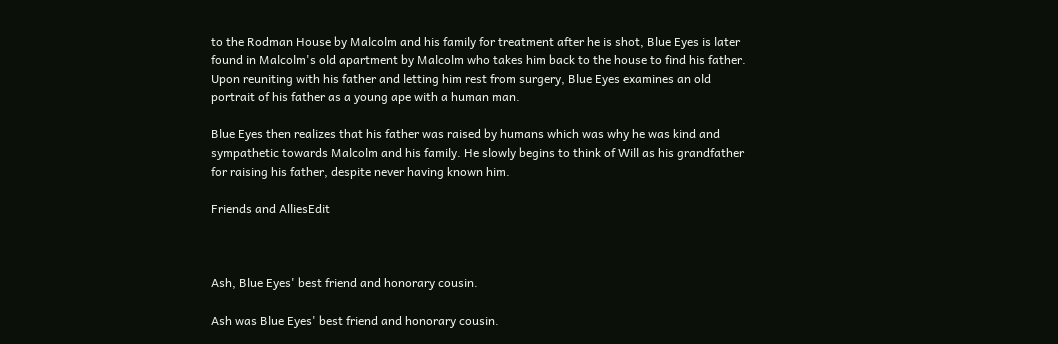to the Rodman House by Malcolm and his family for treatment after he is shot, Blue Eyes is later found in Malcolm's old apartment by Malcolm who takes him back to the house to find his father. Upon reuniting with his father and letting him rest from surgery, Blue Eyes examines an old portrait of his father as a young ape with a human man.

Blue Eyes then realizes that his father was raised by humans which was why he was kind and sympathetic towards Malcolm and his family. He slowly begins to think of Will as his grandfather for raising his father, despite never having known him.

Friends and AlliesEdit



Ash, Blue Eyes' best friend and honorary cousin.

Ash was Blue Eyes' best friend and honorary cousin.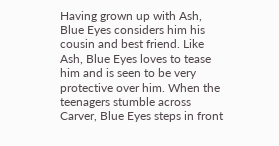Having grown up with Ash, Blue Eyes considers him his cousin and best friend. Like Ash, Blue Eyes loves to tease him and is seen to be very protective over him. When the teenagers stumble across Carver, Blue Eyes steps in front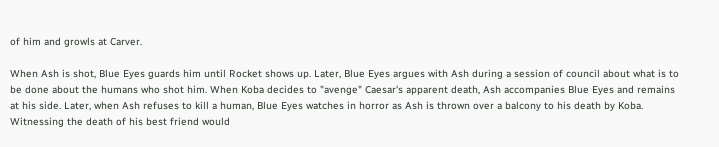of him and growls at Carver.

When Ash is shot, Blue Eyes guards him until Rocket shows up. Later, Blue Eyes argues with Ash during a session of council about what is to be done about the humans who shot him. When Koba decides to "avenge" Caesar's apparent death, Ash accompanies Blue Eyes and remains at his side. Later, when Ash refuses to kill a human, Blue Eyes watches in horror as Ash is thrown over a balcony to his death by Koba. Witnessing the death of his best friend would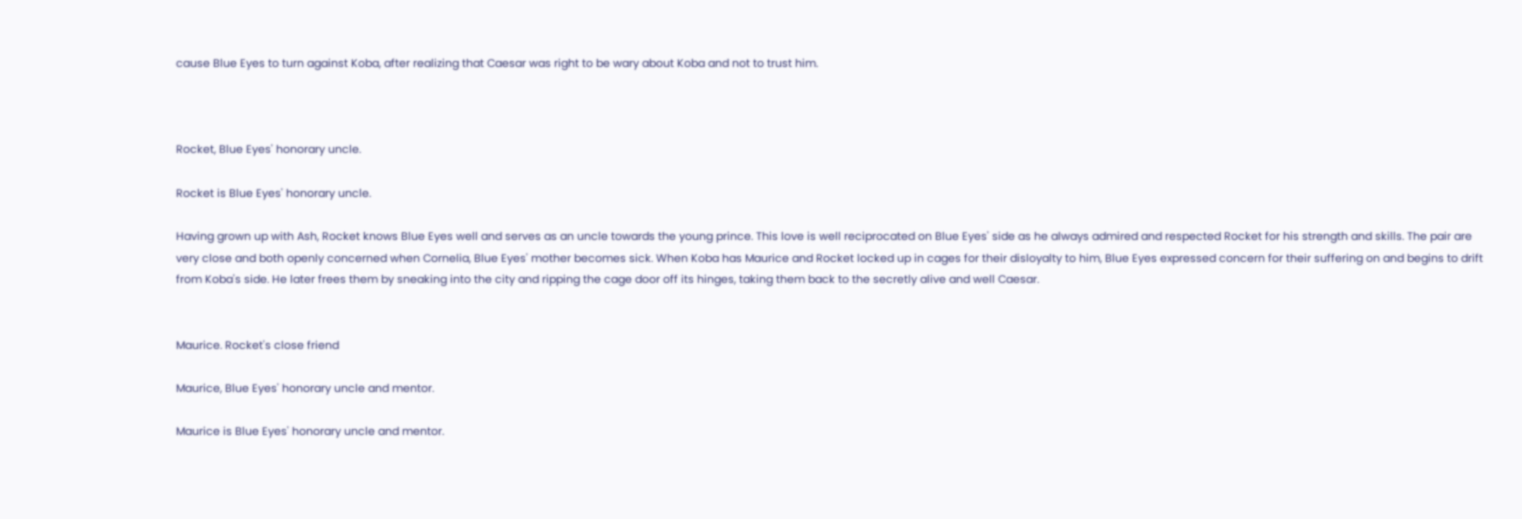cause Blue Eyes to turn against Koba, after realizing that Caesar was right to be wary about Koba and not to trust him.



Rocket, Blue Eyes' honorary uncle.

Rocket is Blue Eyes' honorary uncle.

Having grown up with Ash, Rocket knows Blue Eyes well and serves as an uncle towards the young prince. This love is well reciprocated on Blue Eyes' side as he always admired and respected Rocket for his strength and skills. The pair are very close and both openly concerned when Cornelia, Blue Eyes' mother becomes sick. When Koba has Maurice and Rocket locked up in cages for their disloyalty to him, Blue Eyes expressed concern for their suffering on and begins to drift from Koba's side. He later frees them by sneaking into the city and ripping the cage door off its hinges, taking them back to the secretly alive and well Caesar.


Maurice. Rocket's close friend

Maurice, Blue Eyes' honorary uncle and mentor.

Maurice is Blue Eyes' honorary uncle and mentor.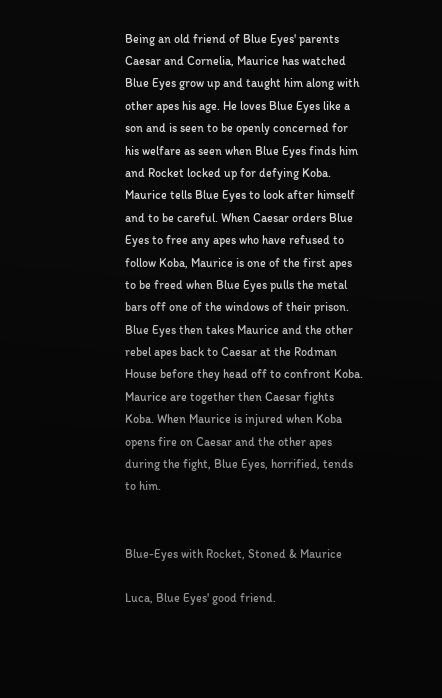Being an old friend of Blue Eyes' parents Caesar and Cornelia, Maurice has watched Blue Eyes grow up and taught him along with other apes his age. He loves Blue Eyes like a son and is seen to be openly concerned for his welfare as seen when Blue Eyes finds him and Rocket locked up for defying Koba. Maurice tells Blue Eyes to look after himself and to be careful. When Caesar orders Blue Eyes to free any apes who have refused to follow Koba, Maurice is one of the first apes to be freed when Blue Eyes pulls the metal bars off one of the windows of their prison. Blue Eyes then takes Maurice and the other rebel apes back to Caesar at the Rodman House before they head off to confront Koba. Maurice are together then Caesar fights Koba. When Maurice is injured when Koba opens fire on Caesar and the other apes during the fight, Blue Eyes, horrified, tends to him.


Blue-Eyes with Rocket, Stoned & Maurice

Luca, Blue Eyes' good friend.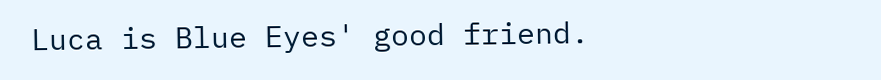Luca is Blue Eyes' good friend.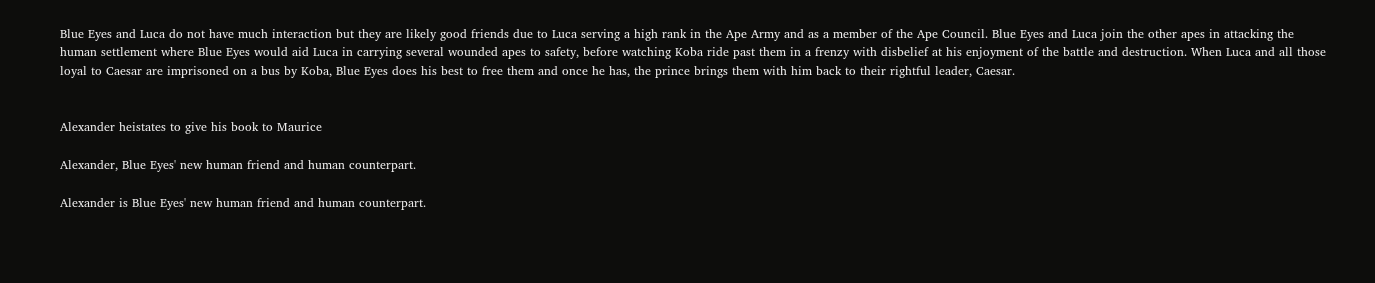Blue Eyes and Luca do not have much interaction but they are likely good friends due to Luca serving a high rank in the Ape Army and as a member of the Ape Council. Blue Eyes and Luca join the other apes in attacking the human settlement where Blue Eyes would aid Luca in carrying several wounded apes to safety, before watching Koba ride past them in a frenzy with disbelief at his enjoyment of the battle and destruction. When Luca and all those loyal to Caesar are imprisoned on a bus by Koba, Blue Eyes does his best to free them and once he has, the prince brings them with him back to their rightful leader, Caesar.


Alexander heistates to give his book to Maurice

Alexander, Blue Eyes' new human friend and human counterpart.

Alexander is Blue Eyes' new human friend and human counterpart.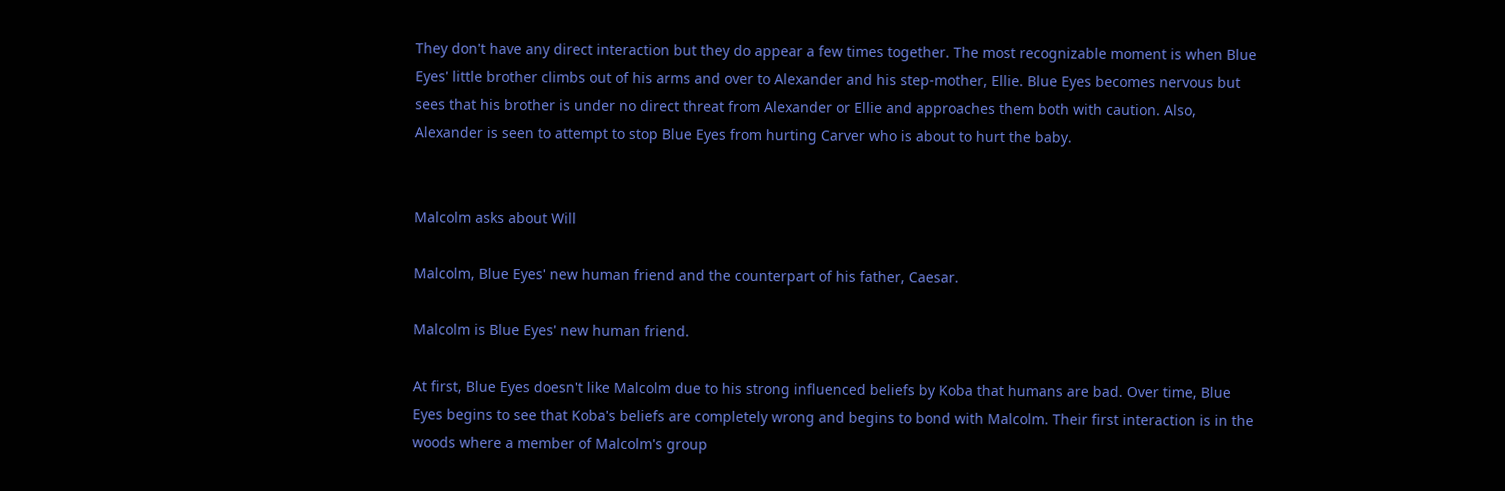They don't have any direct interaction but they do appear a few times together. The most recognizable moment is when Blue Eyes' little brother climbs out of his arms and over to Alexander and his step-mother, Ellie. Blue Eyes becomes nervous but sees that his brother is under no direct threat from Alexander or Ellie and approaches them both with caution. Also, Alexander is seen to attempt to stop Blue Eyes from hurting Carver who is about to hurt the baby.


Malcolm asks about Will

Malcolm, Blue Eyes' new human friend and the counterpart of his father, Caesar.

Malcolm is Blue Eyes' new human friend.

At first, Blue Eyes doesn't like Malcolm due to his strong influenced beliefs by Koba that humans are bad. Over time, Blue Eyes begins to see that Koba's beliefs are completely wrong and begins to bond with Malcolm. Their first interaction is in the woods where a member of Malcolm's group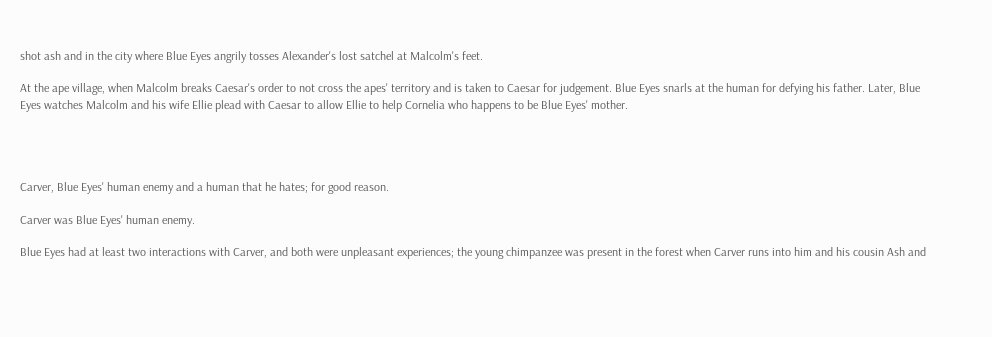shot ash and in the city where Blue Eyes angrily tosses Alexander's lost satchel at Malcolm's feet.

At the ape village, when Malcolm breaks Caesar's order to not cross the apes' territory and is taken to Caesar for judgement. Blue Eyes snarls at the human for defying his father. Later, Blue Eyes watches Malcolm and his wife Ellie plead with Caesar to allow Ellie to help Cornelia who happens to be Blue Eyes' mother.




Carver, Blue Eyes' human enemy and a human that he hates; for good reason.

Carver was Blue Eyes' human enemy.

Blue Eyes had at least two interactions with Carver, and both were unpleasant experiences; the young chimpanzee was present in the forest when Carver runs into him and his cousin Ash and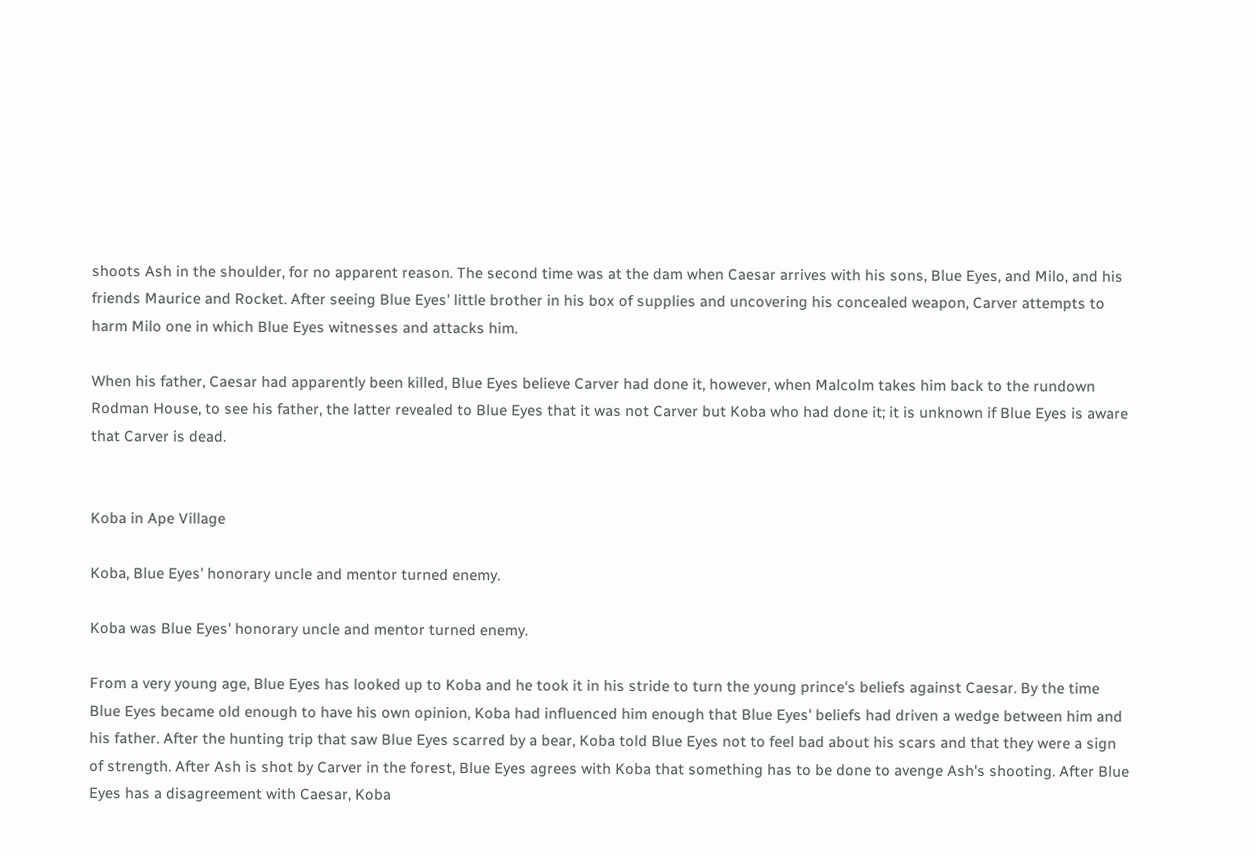shoots Ash in the shoulder, for no apparent reason. The second time was at the dam when Caesar arrives with his sons, Blue Eyes, and Milo, and his friends Maurice and Rocket. After seeing Blue Eyes' little brother in his box of supplies and uncovering his concealed weapon, Carver attempts to harm Milo one in which Blue Eyes witnesses and attacks him.

When his father, Caesar had apparently been killed, Blue Eyes believe Carver had done it, however, when Malcolm takes him back to the rundown Rodman House, to see his father, the latter revealed to Blue Eyes that it was not Carver but Koba who had done it; it is unknown if Blue Eyes is aware that Carver is dead.


Koba in Ape Village

Koba, Blue Eyes' honorary uncle and mentor turned enemy.

Koba was Blue Eyes' honorary uncle and mentor turned enemy.

From a very young age, Blue Eyes has looked up to Koba and he took it in his stride to turn the young prince's beliefs against Caesar. By the time Blue Eyes became old enough to have his own opinion, Koba had influenced him enough that Blue Eyes' beliefs had driven a wedge between him and his father. After the hunting trip that saw Blue Eyes scarred by a bear, Koba told Blue Eyes not to feel bad about his scars and that they were a sign of strength. After Ash is shot by Carver in the forest, Blue Eyes agrees with Koba that something has to be done to avenge Ash's shooting. After Blue Eyes has a disagreement with Caesar, Koba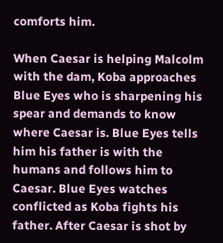comforts him.

When Caesar is helping Malcolm with the dam, Koba approaches Blue Eyes who is sharpening his spear and demands to know where Caesar is. Blue Eyes tells him his father is with the humans and follows him to Caesar. Blue Eyes watches conflicted as Koba fights his father. After Caesar is shot by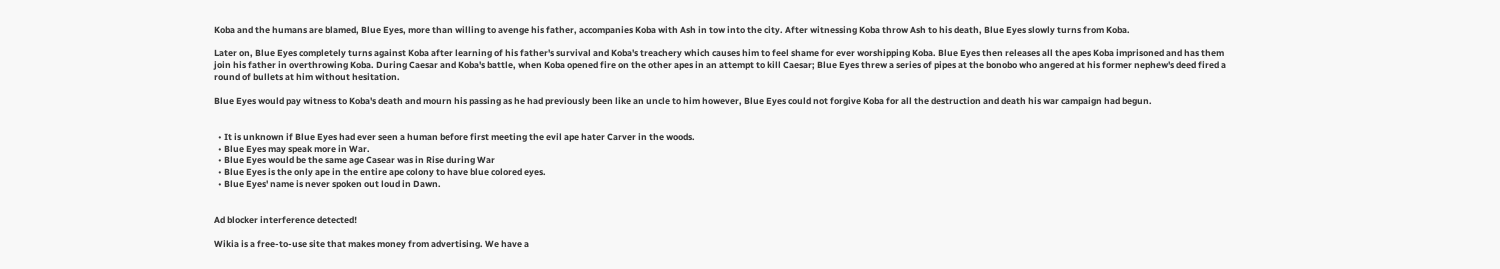Koba and the humans are blamed, Blue Eyes, more than willing to avenge his father, accompanies Koba with Ash in tow into the city. After witnessing Koba throw Ash to his death, Blue Eyes slowly turns from Koba.

Later on, Blue Eyes completely turns against Koba after learning of his father's survival and Koba's treachery which causes him to feel shame for ever worshipping Koba. Blue Eyes then releases all the apes Koba imprisoned and has them join his father in overthrowing Koba. During Caesar and Koba's battle, when Koba opened fire on the other apes in an attempt to kill Caesar; Blue Eyes threw a series of pipes at the bonobo who angered at his former nephew's deed fired a round of bullets at him without hesitation.

Blue Eyes would pay witness to Koba's death and mourn his passing as he had previously been like an uncle to him however, Blue Eyes could not forgive Koba for all the destruction and death his war campaign had begun.


  • It is unknown if Blue Eyes had ever seen a human before first meeting the evil ape hater Carver in the woods.
  • Blue Eyes may speak more in War.
  • Blue Eyes would be the same age Casear was in Rise during War
  • Blue Eyes is the only ape in the entire ape colony to have blue colored eyes.
  • Blue Eyes' name is never spoken out loud in Dawn.


Ad blocker interference detected!

Wikia is a free-to-use site that makes money from advertising. We have a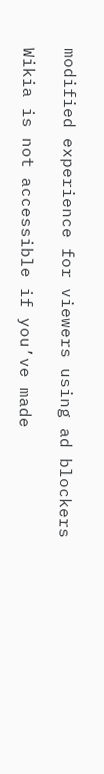modified experience for viewers using ad blockers

Wikia is not accessible if you’ve made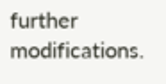further modifications.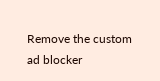Remove the custom ad blocker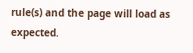rule(s) and the page will load as expected.